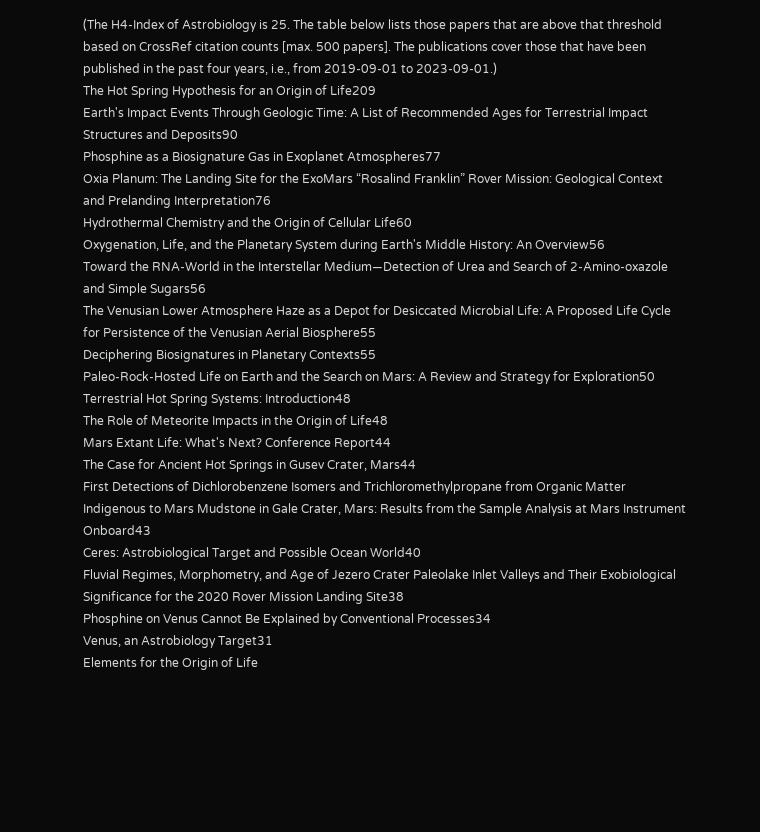(The H4-Index of Astrobiology is 25. The table below lists those papers that are above that threshold based on CrossRef citation counts [max. 500 papers]. The publications cover those that have been published in the past four years, i.e., from 2019-09-01 to 2023-09-01.)
The Hot Spring Hypothesis for an Origin of Life209
Earth's Impact Events Through Geologic Time: A List of Recommended Ages for Terrestrial Impact Structures and Deposits90
Phosphine as a Biosignature Gas in Exoplanet Atmospheres77
Oxia Planum: The Landing Site for the ExoMars “Rosalind Franklin” Rover Mission: Geological Context and Prelanding Interpretation76
Hydrothermal Chemistry and the Origin of Cellular Life60
Oxygenation, Life, and the Planetary System during Earth's Middle History: An Overview56
Toward the RNA-World in the Interstellar Medium—Detection of Urea and Search of 2-Amino-oxazole and Simple Sugars56
The Venusian Lower Atmosphere Haze as a Depot for Desiccated Microbial Life: A Proposed Life Cycle for Persistence of the Venusian Aerial Biosphere55
Deciphering Biosignatures in Planetary Contexts55
Paleo-Rock-Hosted Life on Earth and the Search on Mars: A Review and Strategy for Exploration50
Terrestrial Hot Spring Systems: Introduction48
The Role of Meteorite Impacts in the Origin of Life48
Mars Extant Life: What's Next? Conference Report44
The Case for Ancient Hot Springs in Gusev Crater, Mars44
First Detections of Dichlorobenzene Isomers and Trichloromethylpropane from Organic Matter Indigenous to Mars Mudstone in Gale Crater, Mars: Results from the Sample Analysis at Mars Instrument Onboard43
Ceres: Astrobiological Target and Possible Ocean World40
Fluvial Regimes, Morphometry, and Age of Jezero Crater Paleolake Inlet Valleys and Their Exobiological Significance for the 2020 Rover Mission Landing Site38
Phosphine on Venus Cannot Be Explained by Conventional Processes34
Venus, an Astrobiology Target31
Elements for the Origin of Life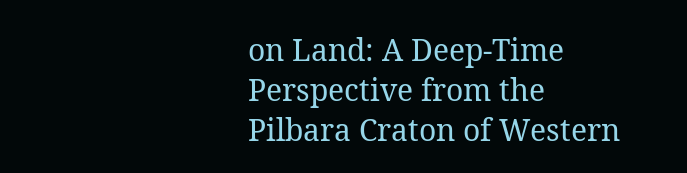on Land: A Deep-Time Perspective from the Pilbara Craton of Western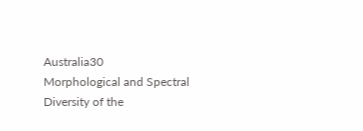Australia30
Morphological and Spectral Diversity of the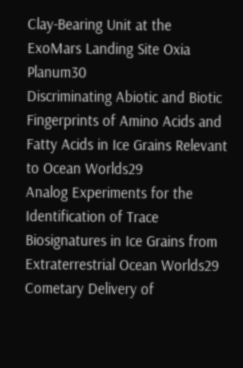Clay-Bearing Unit at the ExoMars Landing Site Oxia Planum30
Discriminating Abiotic and Biotic Fingerprints of Amino Acids and Fatty Acids in Ice Grains Relevant to Ocean Worlds29
Analog Experiments for the Identification of Trace Biosignatures in Ice Grains from Extraterrestrial Ocean Worlds29
Cometary Delivery of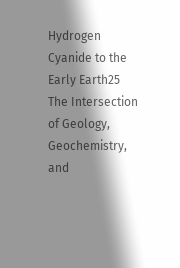Hydrogen Cyanide to the Early Earth25
The Intersection of Geology, Geochemistry, and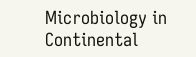Microbiology in Continental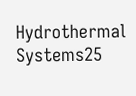Hydrothermal Systems25